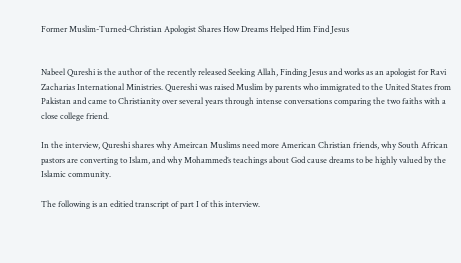Former Muslim-Turned-Christian Apologist Shares How Dreams Helped Him Find Jesus


Nabeel Qureshi is the author of the recently released Seeking Allah, Finding Jesus and works as an apologist for Ravi Zacharias International Ministries. Quereshi was raised Muslim by parents who immigrated to the United States from Pakistan and came to Christianity over several years through intense conversations comparing the two faiths with a close college friend.

In the interview, Qureshi shares why Ameircan Muslims need more American Christian friends, why South African pastors are converting to Islam, and why Mohammed’s teachings about God cause dreams to be highly valued by the Islamic community.

The following is an editied transcript of part I of this interview.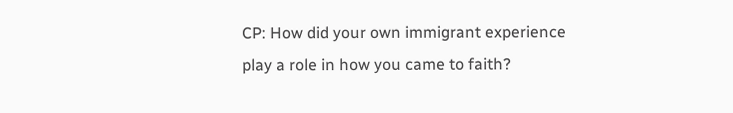CP: How did your own immigrant experience play a role in how you came to faith?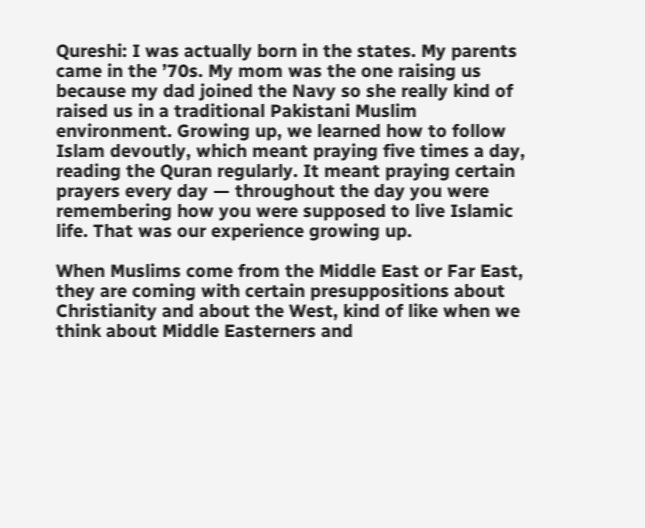Qureshi: I was actually born in the states. My parents came in the ’70s. My mom was the one raising us because my dad joined the Navy so she really kind of raised us in a traditional Pakistani Muslim environment. Growing up, we learned how to follow Islam devoutly, which meant praying five times a day, reading the Quran regularly. It meant praying certain prayers every day — throughout the day you were remembering how you were supposed to live Islamic life. That was our experience growing up.

When Muslims come from the Middle East or Far East, they are coming with certain presuppositions about Christianity and about the West, kind of like when we think about Middle Easterners and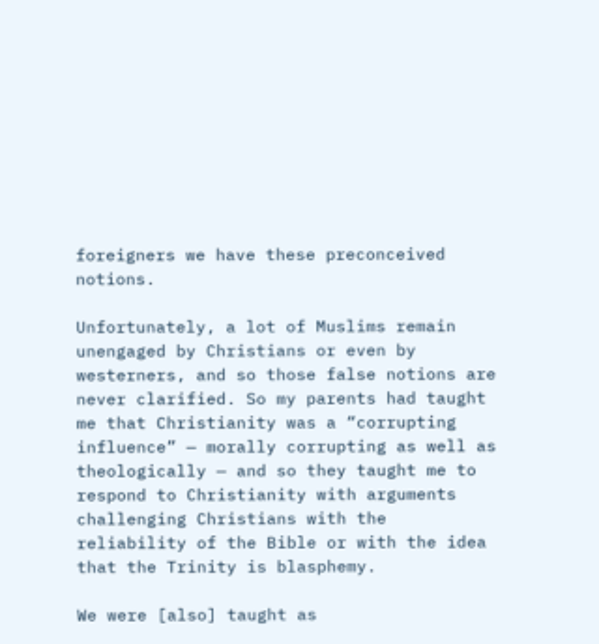foreigners we have these preconceived notions.

Unfortunately, a lot of Muslims remain unengaged by Christians or even by westerners, and so those false notions are never clarified. So my parents had taught me that Christianity was a “corrupting influence” — morally corrupting as well as theologically — and so they taught me to respond to Christianity with arguments challenging Christians with the reliability of the Bible or with the idea that the Trinity is blasphemy.

We were [also] taught as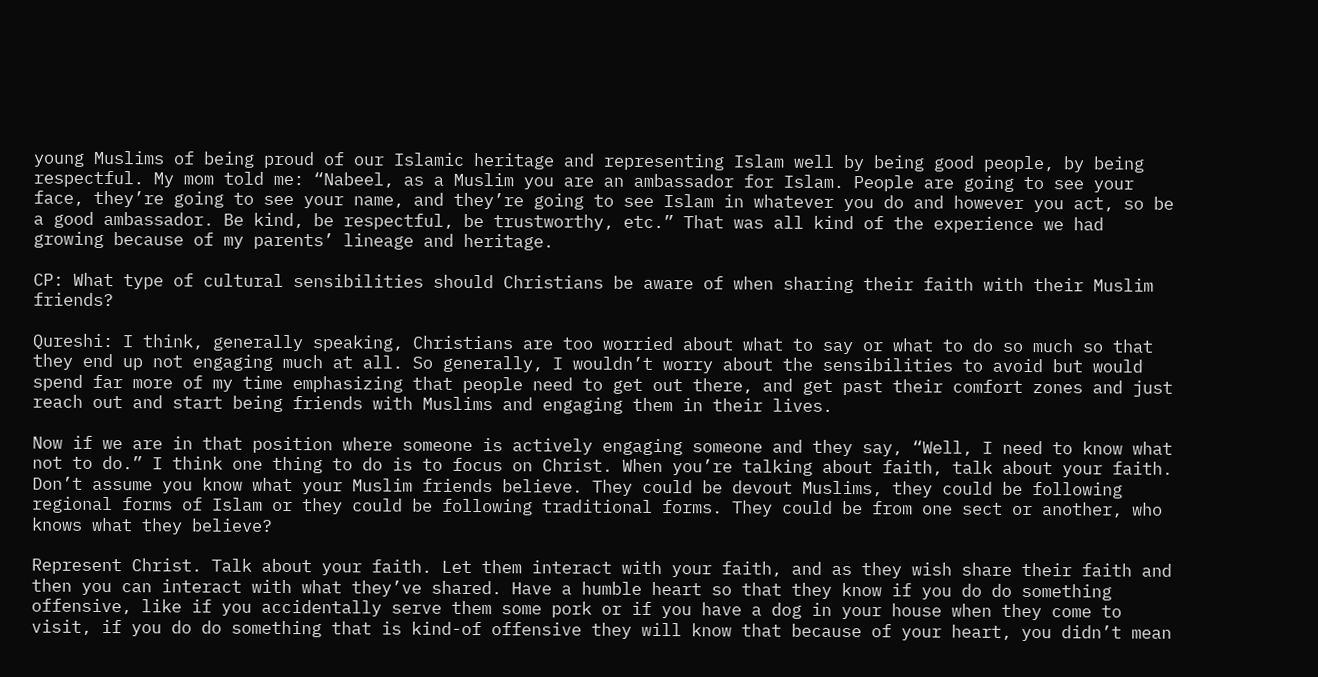young Muslims of being proud of our Islamic heritage and representing Islam well by being good people, by being respectful. My mom told me: “Nabeel, as a Muslim you are an ambassador for Islam. People are going to see your face, they’re going to see your name, and they’re going to see Islam in whatever you do and however you act, so be a good ambassador. Be kind, be respectful, be trustworthy, etc.” That was all kind of the experience we had growing because of my parents’ lineage and heritage.

CP: What type of cultural sensibilities should Christians be aware of when sharing their faith with their Muslim friends?

Qureshi: I think, generally speaking, Christians are too worried about what to say or what to do so much so that they end up not engaging much at all. So generally, I wouldn’t worry about the sensibilities to avoid but would spend far more of my time emphasizing that people need to get out there, and get past their comfort zones and just reach out and start being friends with Muslims and engaging them in their lives.

Now if we are in that position where someone is actively engaging someone and they say, “Well, I need to know what not to do.” I think one thing to do is to focus on Christ. When you’re talking about faith, talk about your faith. Don’t assume you know what your Muslim friends believe. They could be devout Muslims, they could be following regional forms of Islam or they could be following traditional forms. They could be from one sect or another, who knows what they believe?

Represent Christ. Talk about your faith. Let them interact with your faith, and as they wish share their faith and then you can interact with what they’ve shared. Have a humble heart so that they know if you do do something offensive, like if you accidentally serve them some pork or if you have a dog in your house when they come to visit, if you do do something that is kind-of offensive they will know that because of your heart, you didn’t mean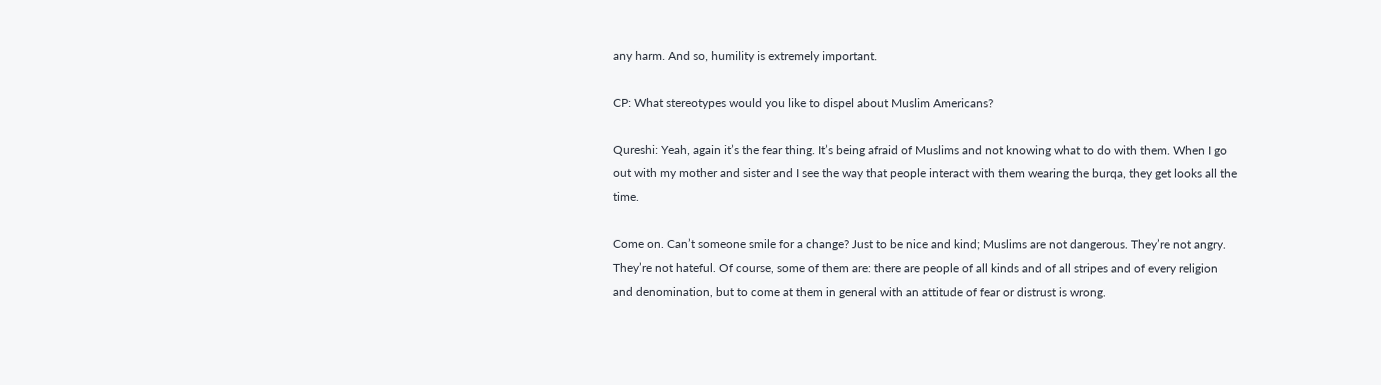any harm. And so, humility is extremely important.

CP: What stereotypes would you like to dispel about Muslim Americans?

Qureshi: Yeah, again it’s the fear thing. It’s being afraid of Muslims and not knowing what to do with them. When I go out with my mother and sister and I see the way that people interact with them wearing the burqa, they get looks all the time.

Come on. Can’t someone smile for a change? Just to be nice and kind; Muslims are not dangerous. They’re not angry. They’re not hateful. Of course, some of them are: there are people of all kinds and of all stripes and of every religion and denomination, but to come at them in general with an attitude of fear or distrust is wrong.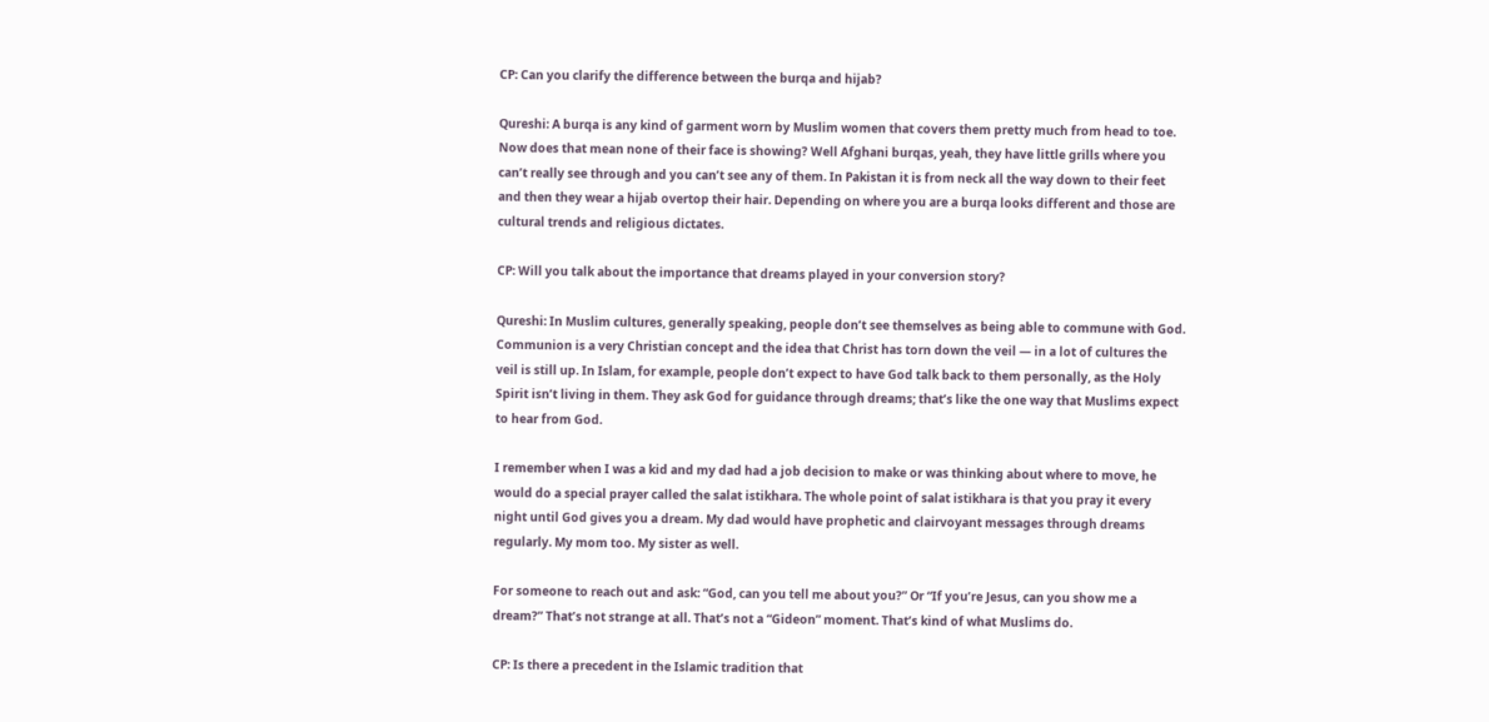CP: Can you clarify the difference between the burqa and hijab?

Qureshi: A burqa is any kind of garment worn by Muslim women that covers them pretty much from head to toe. Now does that mean none of their face is showing? Well Afghani burqas, yeah, they have little grills where you can’t really see through and you can’t see any of them. In Pakistan it is from neck all the way down to their feet and then they wear a hijab overtop their hair. Depending on where you are a burqa looks different and those are cultural trends and religious dictates.

CP: Will you talk about the importance that dreams played in your conversion story?

Qureshi: In Muslim cultures, generally speaking, people don’t see themselves as being able to commune with God. Communion is a very Christian concept and the idea that Christ has torn down the veil — in a lot of cultures the veil is still up. In Islam, for example, people don’t expect to have God talk back to them personally, as the Holy Spirit isn’t living in them. They ask God for guidance through dreams; that’s like the one way that Muslims expect to hear from God.

I remember when I was a kid and my dad had a job decision to make or was thinking about where to move, he would do a special prayer called the salat istikhara. The whole point of salat istikhara is that you pray it every night until God gives you a dream. My dad would have prophetic and clairvoyant messages through dreams regularly. My mom too. My sister as well.

For someone to reach out and ask: “God, can you tell me about you?” Or “If you’re Jesus, can you show me a dream?” That’s not strange at all. That’s not a “Gideon” moment. That’s kind of what Muslims do.

CP: Is there a precedent in the Islamic tradition that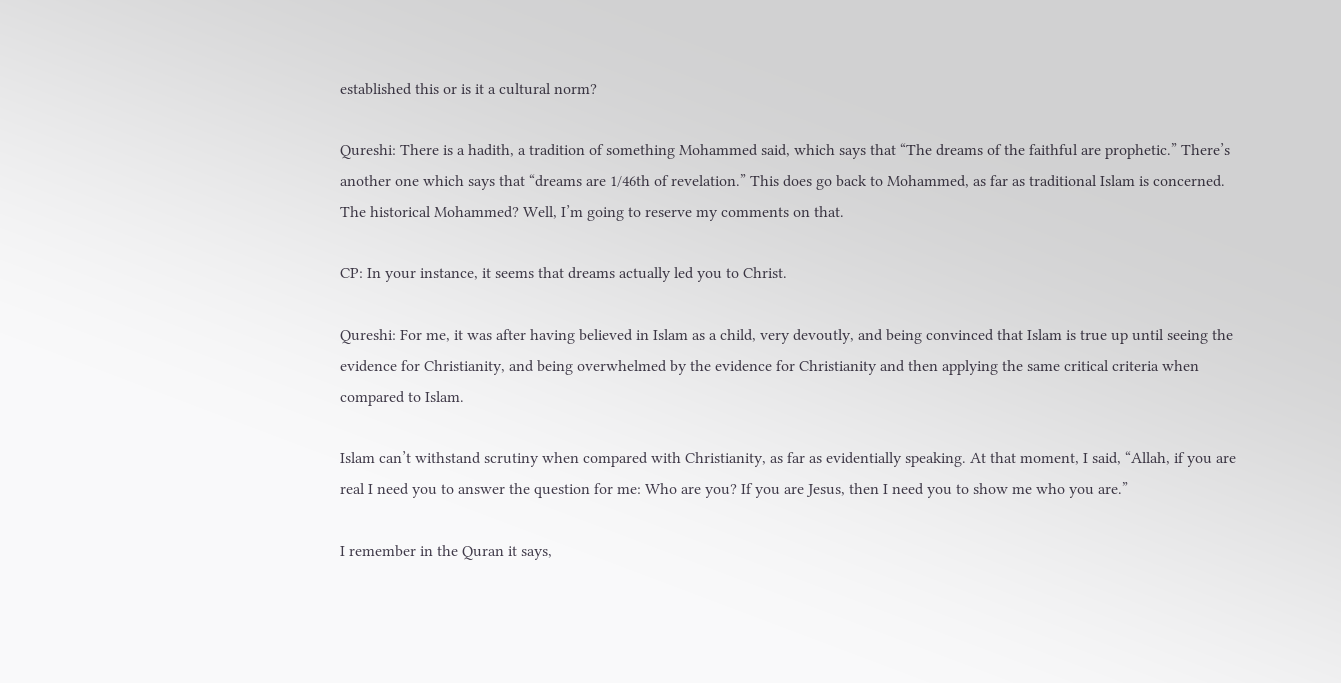established this or is it a cultural norm?

Qureshi: There is a hadith, a tradition of something Mohammed said, which says that “The dreams of the faithful are prophetic.” There’s another one which says that “dreams are 1/46th of revelation.” This does go back to Mohammed, as far as traditional Islam is concerned. The historical Mohammed? Well, I’m going to reserve my comments on that.

CP: In your instance, it seems that dreams actually led you to Christ.

Qureshi: For me, it was after having believed in Islam as a child, very devoutly, and being convinced that Islam is true up until seeing the evidence for Christianity, and being overwhelmed by the evidence for Christianity and then applying the same critical criteria when compared to Islam.

Islam can’t withstand scrutiny when compared with Christianity, as far as evidentially speaking. At that moment, I said, “Allah, if you are real I need you to answer the question for me: Who are you? If you are Jesus, then I need you to show me who you are.”

I remember in the Quran it says,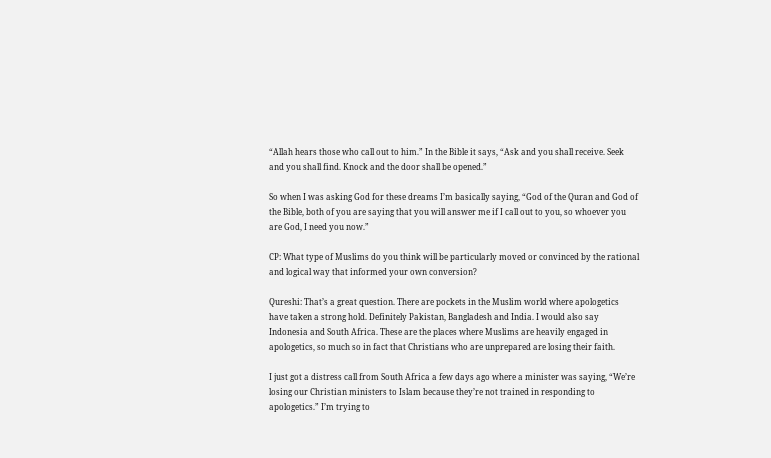“Allah hears those who call out to him.” In the Bible it says, “Ask and you shall receive. Seek and you shall find. Knock and the door shall be opened.”

So when I was asking God for these dreams I’m basically saying, “God of the Quran and God of the Bible, both of you are saying that you will answer me if I call out to you, so whoever you are God, I need you now.”

CP: What type of Muslims do you think will be particularly moved or convinced by the rational and logical way that informed your own conversion?

Qureshi: That’s a great question. There are pockets in the Muslim world where apologetics have taken a strong hold. Definitely Pakistan, Bangladesh and India. I would also say Indonesia and South Africa. These are the places where Muslims are heavily engaged in apologetics, so much so in fact that Christians who are unprepared are losing their faith.

I just got a distress call from South Africa a few days ago where a minister was saying, “We’re losing our Christian ministers to Islam because they’re not trained in responding to apologetics.” I’m trying to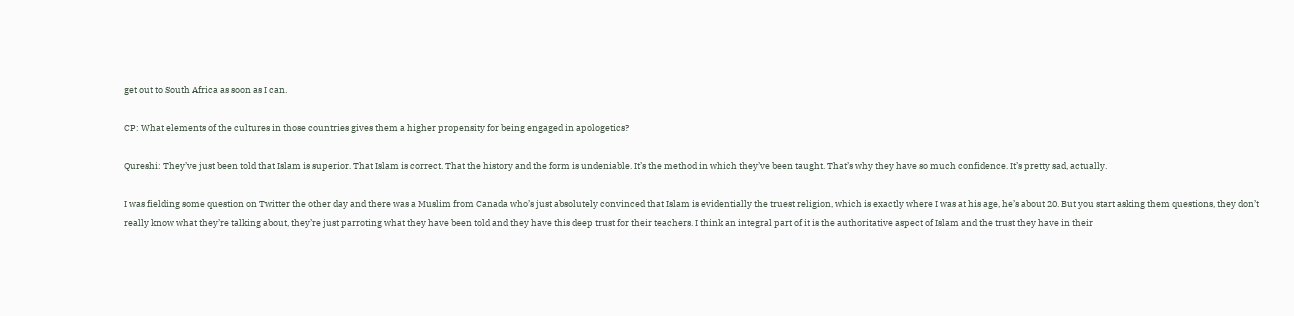get out to South Africa as soon as I can.

CP: What elements of the cultures in those countries gives them a higher propensity for being engaged in apologetics?

Qureshi: They’ve just been told that Islam is superior. That Islam is correct. That the history and the form is undeniable. It’s the method in which they’ve been taught. That’s why they have so much confidence. It’s pretty sad, actually.

I was fielding some question on Twitter the other day and there was a Muslim from Canada who’s just absolutely convinced that Islam is evidentially the truest religion, which is exactly where I was at his age, he’s about 20. But you start asking them questions, they don’t really know what they’re talking about, they’re just parroting what they have been told and they have this deep trust for their teachers. I think an integral part of it is the authoritative aspect of Islam and the trust they have in their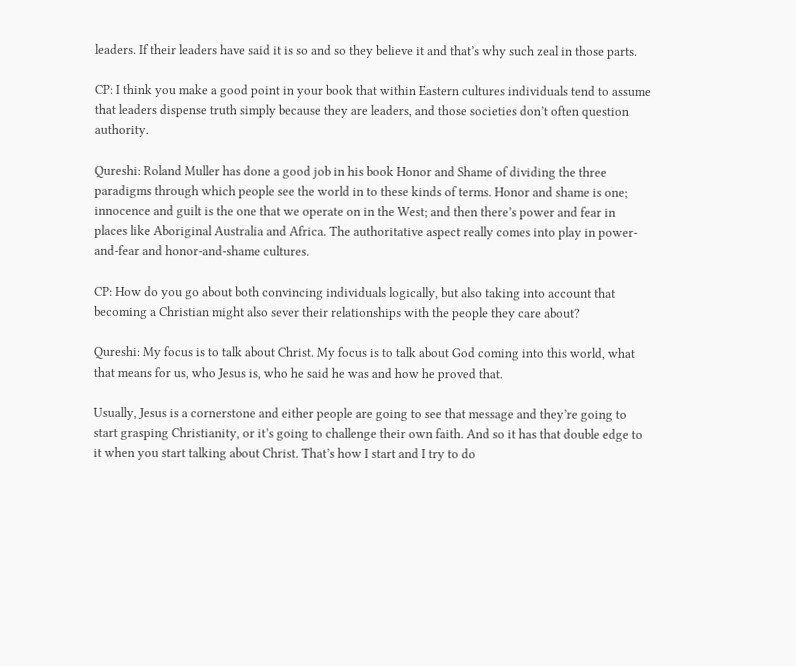leaders. If their leaders have said it is so and so they believe it and that’s why such zeal in those parts.

CP: I think you make a good point in your book that within Eastern cultures individuals tend to assume that leaders dispense truth simply because they are leaders, and those societies don’t often question authority.

Qureshi: Roland Muller has done a good job in his book Honor and Shame of dividing the three paradigms through which people see the world in to these kinds of terms. Honor and shame is one; innocence and guilt is the one that we operate on in the West; and then there’s power and fear in places like Aboriginal Australia and Africa. The authoritative aspect really comes into play in power-and-fear and honor-and-shame cultures.

CP: How do you go about both convincing individuals logically, but also taking into account that becoming a Christian might also sever their relationships with the people they care about?

Qureshi: My focus is to talk about Christ. My focus is to talk about God coming into this world, what that means for us, who Jesus is, who he said he was and how he proved that.

Usually, Jesus is a cornerstone and either people are going to see that message and they’re going to start grasping Christianity, or it’s going to challenge their own faith. And so it has that double edge to it when you start talking about Christ. That’s how I start and I try to do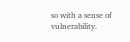so with a sense of vulnerability.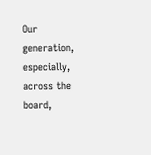Our generation, especially, across the board,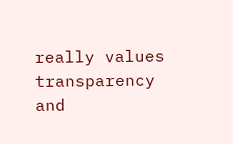really values transparency and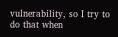vulnerability, so I try to do that when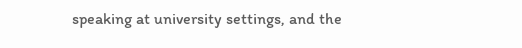speaking at university settings, and the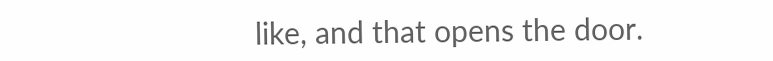like, and that opens the door.